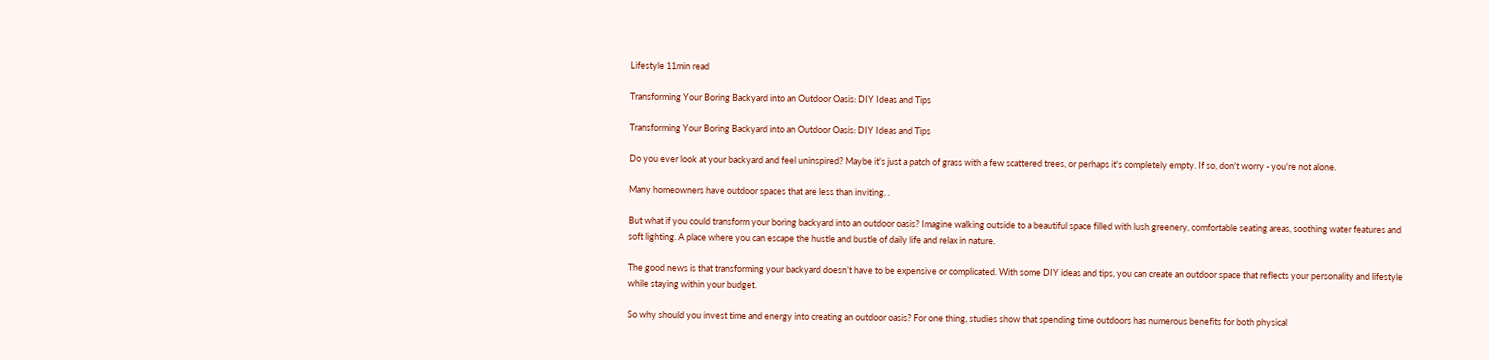Lifestyle 11min read

Transforming Your Boring Backyard into an Outdoor Oasis: DIY Ideas and Tips

Transforming Your Boring Backyard into an Outdoor Oasis: DIY Ideas and Tips

Do you ever look at your backyard and feel uninspired? Maybe it's just a patch of grass with a few scattered trees, or perhaps it's completely empty. If so, don't worry - you're not alone.

Many homeowners have outdoor spaces that are less than inviting. .

But what if you could transform your boring backyard into an outdoor oasis? Imagine walking outside to a beautiful space filled with lush greenery, comfortable seating areas, soothing water features and soft lighting. A place where you can escape the hustle and bustle of daily life and relax in nature.

The good news is that transforming your backyard doesn’t have to be expensive or complicated. With some DIY ideas and tips, you can create an outdoor space that reflects your personality and lifestyle while staying within your budget.

So why should you invest time and energy into creating an outdoor oasis? For one thing, studies show that spending time outdoors has numerous benefits for both physical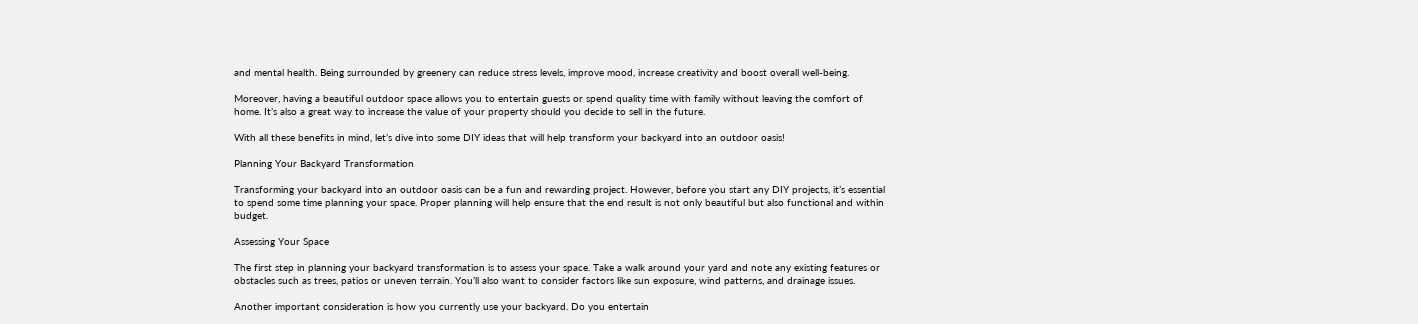and mental health. Being surrounded by greenery can reduce stress levels, improve mood, increase creativity and boost overall well-being.

Moreover, having a beautiful outdoor space allows you to entertain guests or spend quality time with family without leaving the comfort of home. It’s also a great way to increase the value of your property should you decide to sell in the future.

With all these benefits in mind, let’s dive into some DIY ideas that will help transform your backyard into an outdoor oasis!

Planning Your Backyard Transformation

Transforming your backyard into an outdoor oasis can be a fun and rewarding project. However, before you start any DIY projects, it’s essential to spend some time planning your space. Proper planning will help ensure that the end result is not only beautiful but also functional and within budget.

Assessing Your Space

The first step in planning your backyard transformation is to assess your space. Take a walk around your yard and note any existing features or obstacles such as trees, patios or uneven terrain. You’ll also want to consider factors like sun exposure, wind patterns, and drainage issues.

Another important consideration is how you currently use your backyard. Do you entertain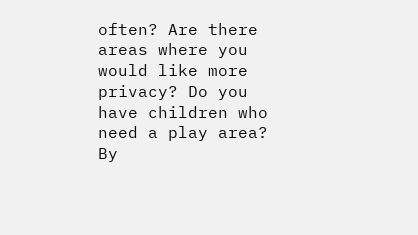often? Are there areas where you would like more privacy? Do you have children who need a play area? By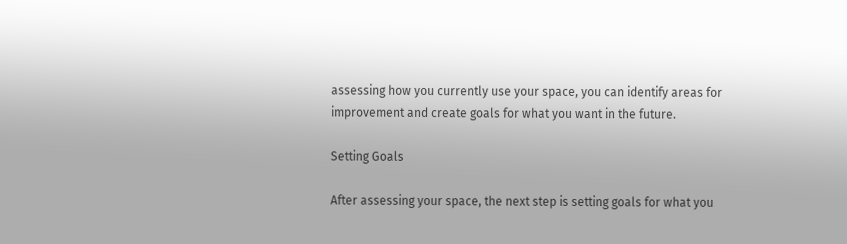assessing how you currently use your space, you can identify areas for improvement and create goals for what you want in the future.

Setting Goals

After assessing your space, the next step is setting goals for what you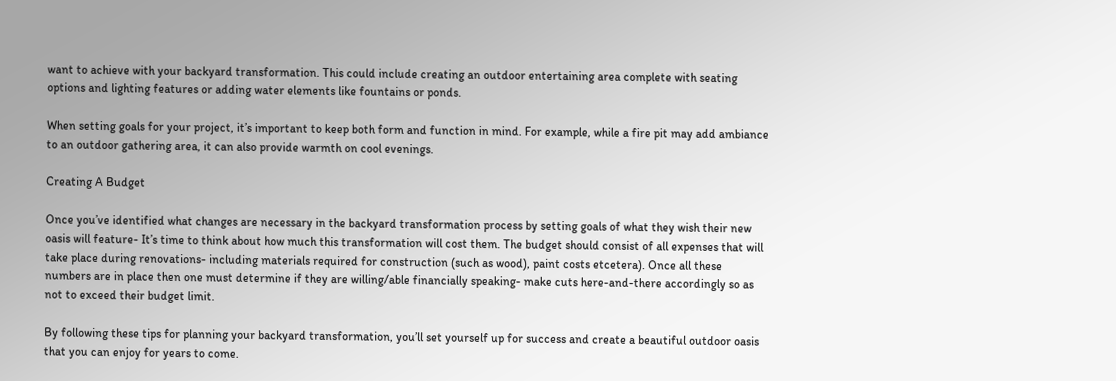want to achieve with your backyard transformation. This could include creating an outdoor entertaining area complete with seating options and lighting features or adding water elements like fountains or ponds.

When setting goals for your project, it’s important to keep both form and function in mind. For example, while a fire pit may add ambiance to an outdoor gathering area, it can also provide warmth on cool evenings.

Creating A Budget

Once you’ve identified what changes are necessary in the backyard transformation process by setting goals of what they wish their new oasis will feature- It’s time to think about how much this transformation will cost them. The budget should consist of all expenses that will take place during renovations- including materials required for construction (such as wood), paint costs etcetera). Once all these numbers are in place then one must determine if they are willing/able financially speaking- make cuts here-and-there accordingly so as not to exceed their budget limit.

By following these tips for planning your backyard transformation, you’ll set yourself up for success and create a beautiful outdoor oasis that you can enjoy for years to come.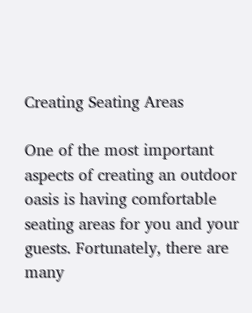Creating Seating Areas

One of the most important aspects of creating an outdoor oasis is having comfortable seating areas for you and your guests. Fortunately, there are many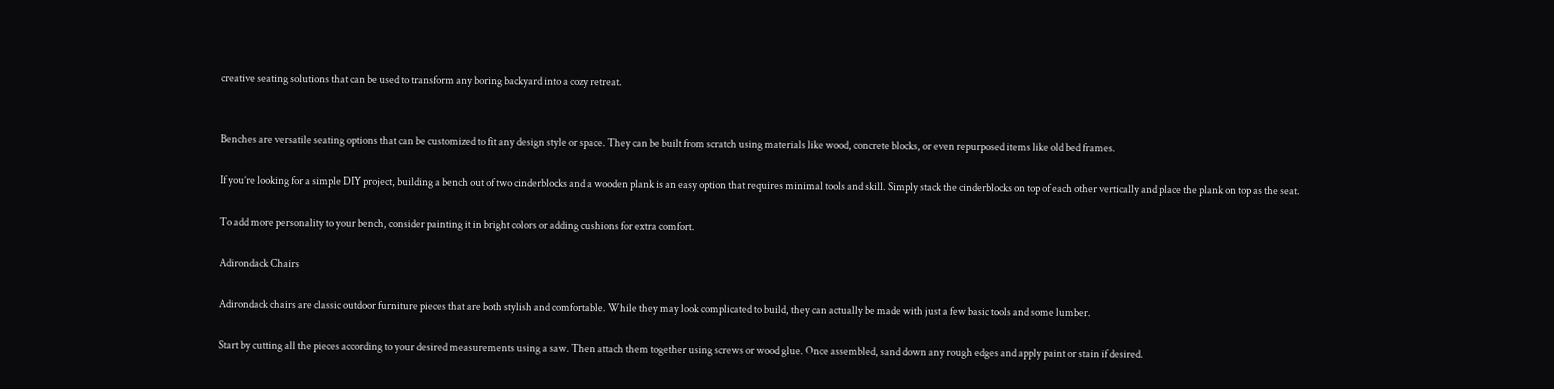creative seating solutions that can be used to transform any boring backyard into a cozy retreat.


Benches are versatile seating options that can be customized to fit any design style or space. They can be built from scratch using materials like wood, concrete blocks, or even repurposed items like old bed frames.

If you’re looking for a simple DIY project, building a bench out of two cinderblocks and a wooden plank is an easy option that requires minimal tools and skill. Simply stack the cinderblocks on top of each other vertically and place the plank on top as the seat.

To add more personality to your bench, consider painting it in bright colors or adding cushions for extra comfort.

Adirondack Chairs

Adirondack chairs are classic outdoor furniture pieces that are both stylish and comfortable. While they may look complicated to build, they can actually be made with just a few basic tools and some lumber.

Start by cutting all the pieces according to your desired measurements using a saw. Then attach them together using screws or wood glue. Once assembled, sand down any rough edges and apply paint or stain if desired.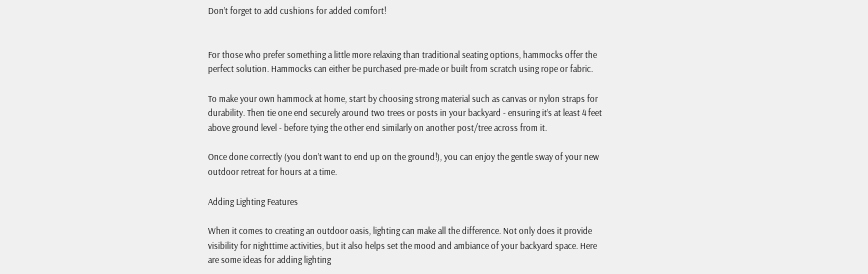Don’t forget to add cushions for added comfort!


For those who prefer something a little more relaxing than traditional seating options, hammocks offer the perfect solution. Hammocks can either be purchased pre-made or built from scratch using rope or fabric.

To make your own hammock at home, start by choosing strong material such as canvas or nylon straps for durability. Then tie one end securely around two trees or posts in your backyard - ensuring it’s at least 4 feet above ground level - before tying the other end similarly on another post/tree across from it.

Once done correctly (you don’t want to end up on the ground!), you can enjoy the gentle sway of your new outdoor retreat for hours at a time.

Adding Lighting Features

When it comes to creating an outdoor oasis, lighting can make all the difference. Not only does it provide visibility for nighttime activities, but it also helps set the mood and ambiance of your backyard space. Here are some ideas for adding lighting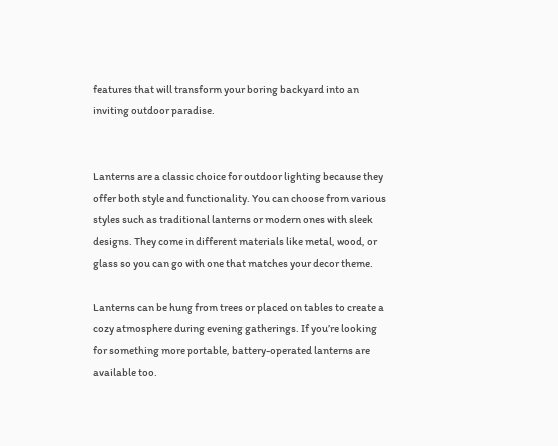features that will transform your boring backyard into an inviting outdoor paradise.


Lanterns are a classic choice for outdoor lighting because they offer both style and functionality. You can choose from various styles such as traditional lanterns or modern ones with sleek designs. They come in different materials like metal, wood, or glass so you can go with one that matches your decor theme.

Lanterns can be hung from trees or placed on tables to create a cozy atmosphere during evening gatherings. If you’re looking for something more portable, battery-operated lanterns are available too.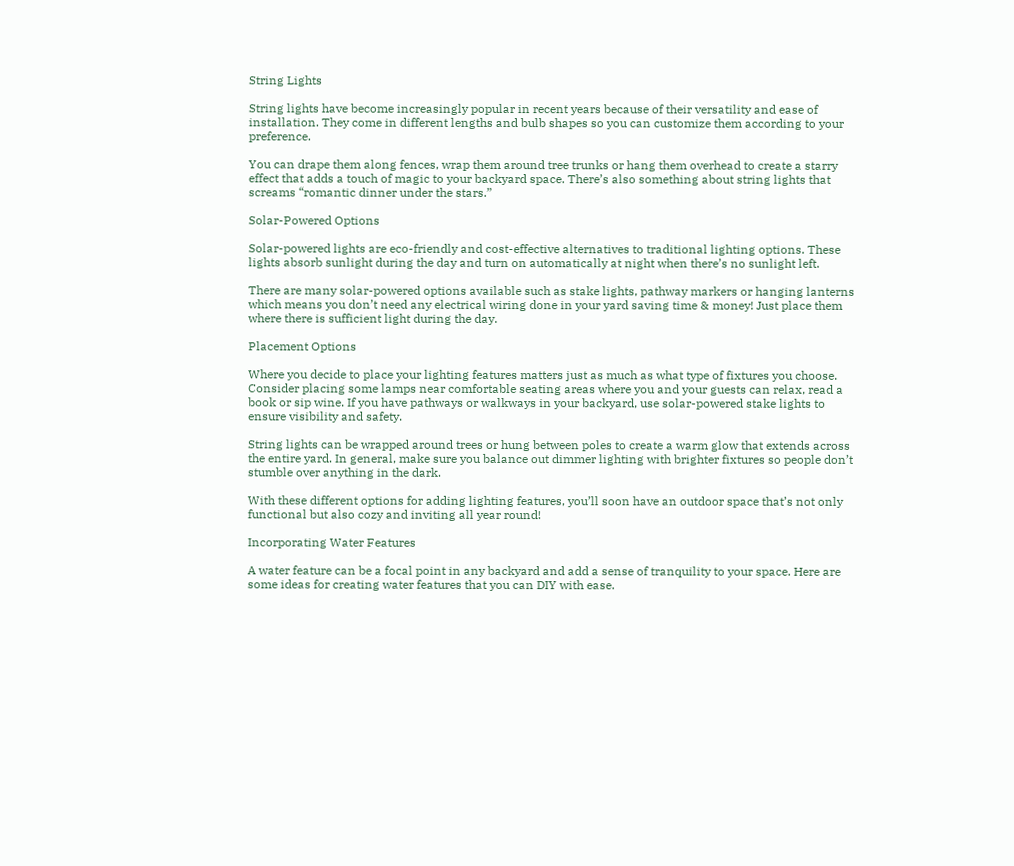String Lights

String lights have become increasingly popular in recent years because of their versatility and ease of installation. They come in different lengths and bulb shapes so you can customize them according to your preference.

You can drape them along fences, wrap them around tree trunks or hang them overhead to create a starry effect that adds a touch of magic to your backyard space. There’s also something about string lights that screams “romantic dinner under the stars.”

Solar-Powered Options

Solar-powered lights are eco-friendly and cost-effective alternatives to traditional lighting options. These lights absorb sunlight during the day and turn on automatically at night when there’s no sunlight left.

There are many solar-powered options available such as stake lights, pathway markers or hanging lanterns which means you don’t need any electrical wiring done in your yard saving time & money! Just place them where there is sufficient light during the day.

Placement Options

Where you decide to place your lighting features matters just as much as what type of fixtures you choose. Consider placing some lamps near comfortable seating areas where you and your guests can relax, read a book or sip wine. If you have pathways or walkways in your backyard, use solar-powered stake lights to ensure visibility and safety.

String lights can be wrapped around trees or hung between poles to create a warm glow that extends across the entire yard. In general, make sure you balance out dimmer lighting with brighter fixtures so people don’t stumble over anything in the dark.

With these different options for adding lighting features, you’ll soon have an outdoor space that’s not only functional but also cozy and inviting all year round!

Incorporating Water Features

A water feature can be a focal point in any backyard and add a sense of tranquility to your space. Here are some ideas for creating water features that you can DIY with ease.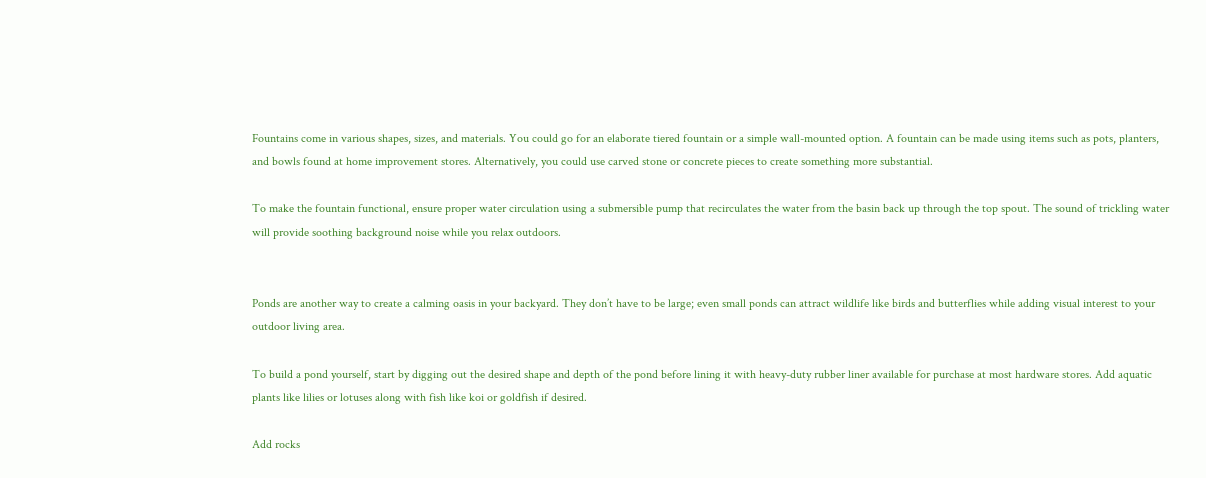Fountains come in various shapes, sizes, and materials. You could go for an elaborate tiered fountain or a simple wall-mounted option. A fountain can be made using items such as pots, planters, and bowls found at home improvement stores. Alternatively, you could use carved stone or concrete pieces to create something more substantial.

To make the fountain functional, ensure proper water circulation using a submersible pump that recirculates the water from the basin back up through the top spout. The sound of trickling water will provide soothing background noise while you relax outdoors.


Ponds are another way to create a calming oasis in your backyard. They don’t have to be large; even small ponds can attract wildlife like birds and butterflies while adding visual interest to your outdoor living area.

To build a pond yourself, start by digging out the desired shape and depth of the pond before lining it with heavy-duty rubber liner available for purchase at most hardware stores. Add aquatic plants like lilies or lotuses along with fish like koi or goldfish if desired.

Add rocks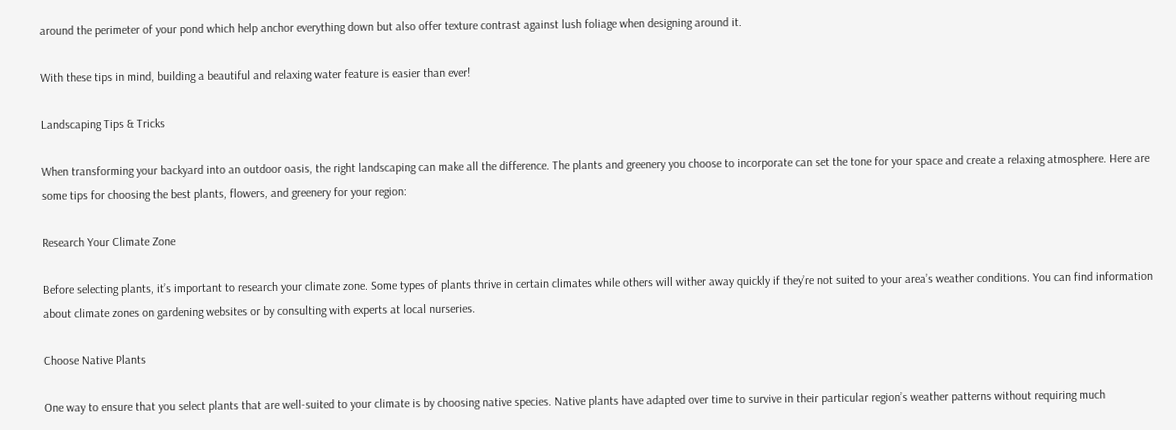around the perimeter of your pond which help anchor everything down but also offer texture contrast against lush foliage when designing around it.

With these tips in mind, building a beautiful and relaxing water feature is easier than ever!

Landscaping Tips & Tricks

When transforming your backyard into an outdoor oasis, the right landscaping can make all the difference. The plants and greenery you choose to incorporate can set the tone for your space and create a relaxing atmosphere. Here are some tips for choosing the best plants, flowers, and greenery for your region:

Research Your Climate Zone

Before selecting plants, it’s important to research your climate zone. Some types of plants thrive in certain climates while others will wither away quickly if they’re not suited to your area’s weather conditions. You can find information about climate zones on gardening websites or by consulting with experts at local nurseries.

Choose Native Plants

One way to ensure that you select plants that are well-suited to your climate is by choosing native species. Native plants have adapted over time to survive in their particular region’s weather patterns without requiring much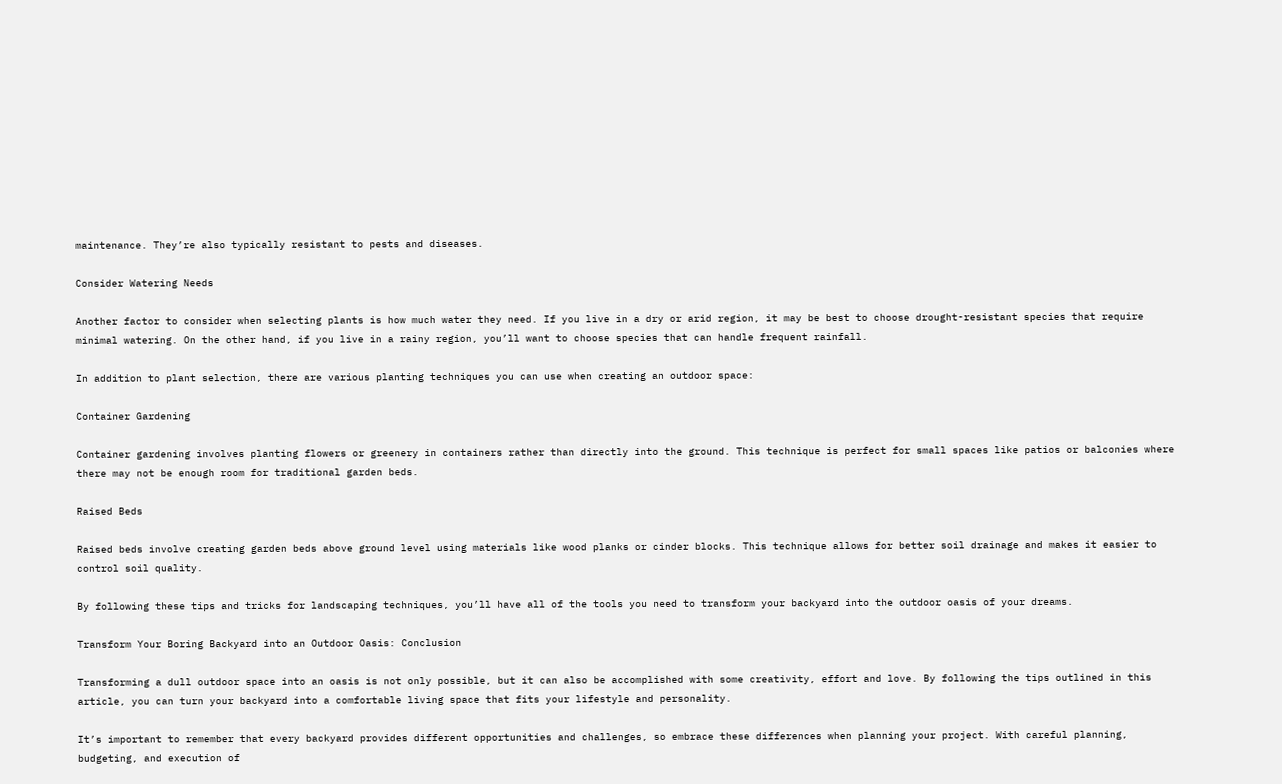maintenance. They’re also typically resistant to pests and diseases.

Consider Watering Needs

Another factor to consider when selecting plants is how much water they need. If you live in a dry or arid region, it may be best to choose drought-resistant species that require minimal watering. On the other hand, if you live in a rainy region, you’ll want to choose species that can handle frequent rainfall.

In addition to plant selection, there are various planting techniques you can use when creating an outdoor space:

Container Gardening

Container gardening involves planting flowers or greenery in containers rather than directly into the ground. This technique is perfect for small spaces like patios or balconies where there may not be enough room for traditional garden beds.

Raised Beds

Raised beds involve creating garden beds above ground level using materials like wood planks or cinder blocks. This technique allows for better soil drainage and makes it easier to control soil quality.

By following these tips and tricks for landscaping techniques, you’ll have all of the tools you need to transform your backyard into the outdoor oasis of your dreams.

Transform Your Boring Backyard into an Outdoor Oasis: Conclusion

Transforming a dull outdoor space into an oasis is not only possible, but it can also be accomplished with some creativity, effort and love. By following the tips outlined in this article, you can turn your backyard into a comfortable living space that fits your lifestyle and personality.

It’s important to remember that every backyard provides different opportunities and challenges, so embrace these differences when planning your project. With careful planning, budgeting, and execution of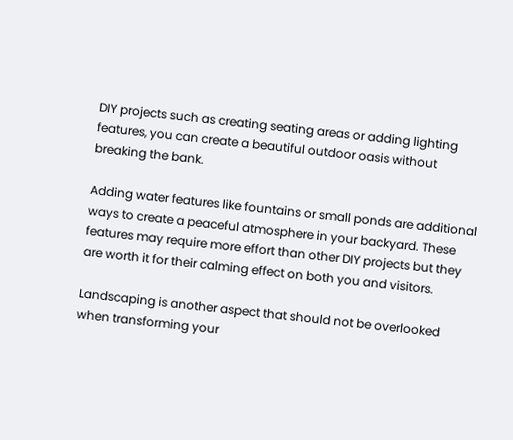DIY projects such as creating seating areas or adding lighting features, you can create a beautiful outdoor oasis without breaking the bank.

Adding water features like fountains or small ponds are additional ways to create a peaceful atmosphere in your backyard. These features may require more effort than other DIY projects but they are worth it for their calming effect on both you and visitors.

Landscaping is another aspect that should not be overlooked when transforming your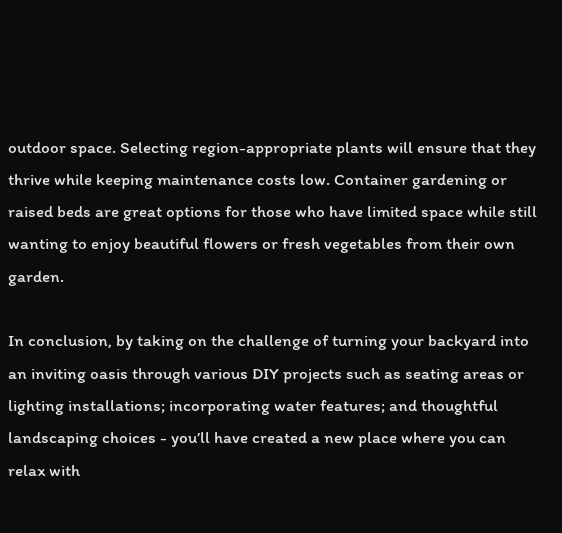outdoor space. Selecting region-appropriate plants will ensure that they thrive while keeping maintenance costs low. Container gardening or raised beds are great options for those who have limited space while still wanting to enjoy beautiful flowers or fresh vegetables from their own garden.

In conclusion, by taking on the challenge of turning your backyard into an inviting oasis through various DIY projects such as seating areas or lighting installations; incorporating water features; and thoughtful landscaping choices - you’ll have created a new place where you can relax with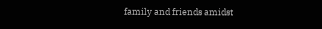family and friends amidst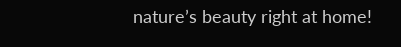nature’s beauty right at home!